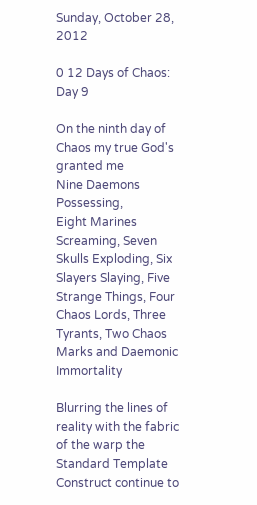Sunday, October 28, 2012

0 12 Days of Chaos: Day 9

On the ninth day of Chaos my true God's granted me
Nine Daemons Possessing,
Eight Marines Screaming, Seven Skulls Exploding, Six Slayers Slaying, Five Strange Things, Four Chaos Lords, Three Tyrants, Two Chaos Marks and Daemonic Immortality

Blurring the lines of reality with the fabric of the warp the Standard Template Construct continue to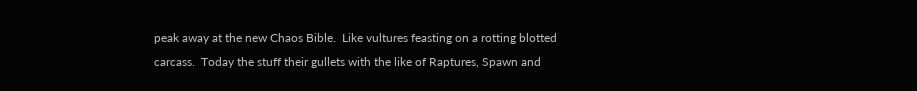peak away at the new Chaos Bible.  Like vultures feasting on a rotting blotted carcass.  Today the stuff their gullets with the like of Raptures, Spawn and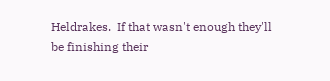Heldrakes.  If that wasn't enough they'll be finishing their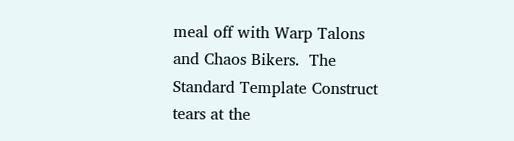meal off with Warp Talons and Chaos Bikers.  The Standard Template Construct tears at the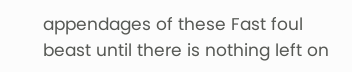appendages of these Fast foul beast until there is nothing left on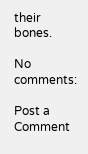their bones.

No comments:

Post a Comment